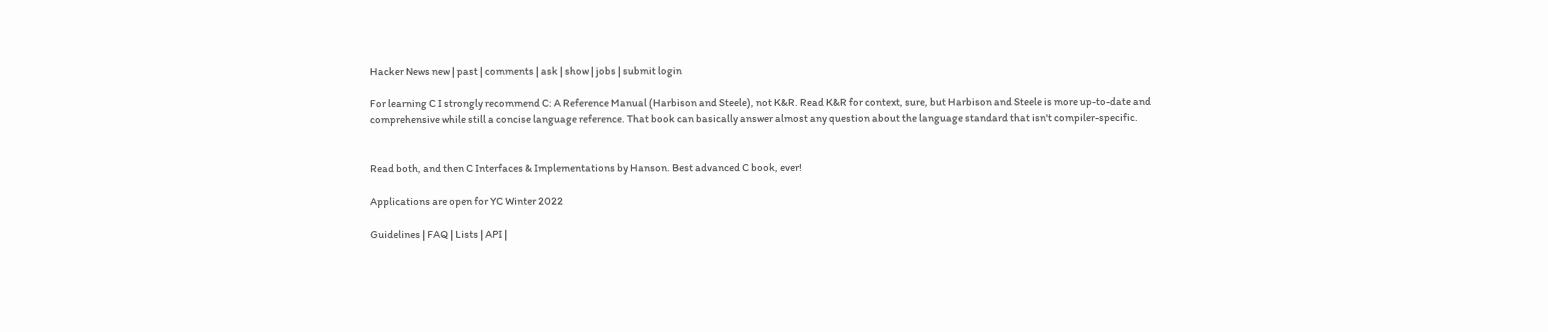Hacker News new | past | comments | ask | show | jobs | submit login

For learning C I strongly recommend C: A Reference Manual (Harbison and Steele), not K&R. Read K&R for context, sure, but Harbison and Steele is more up-to-date and comprehensive while still a concise language reference. That book can basically answer almost any question about the language standard that isn't compiler-specific.


Read both, and then C Interfaces & Implementations by Hanson. Best advanced C book, ever!

Applications are open for YC Winter 2022

Guidelines | FAQ | Lists | API |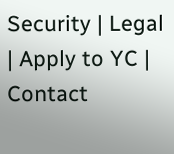Security | Legal | Apply to YC | Contact